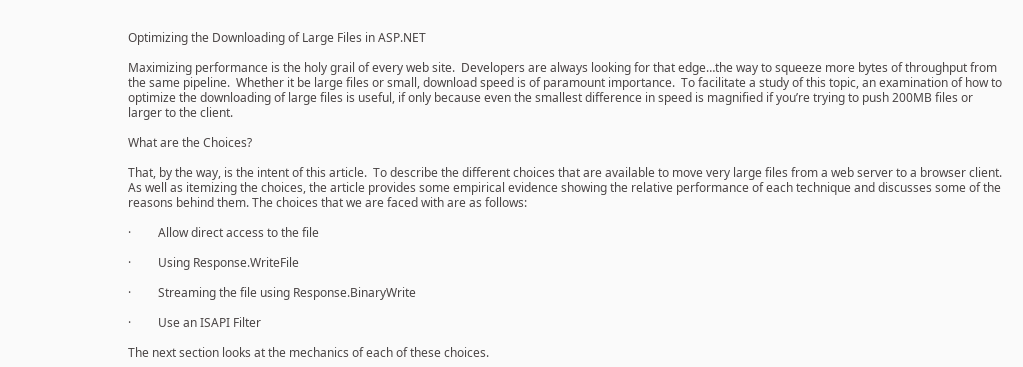Optimizing the Downloading of Large Files in ASP.NET

Maximizing performance is the holy grail of every web site.  Developers are always looking for that edge…the way to squeeze more bytes of throughput from the same pipeline.  Whether it be large files or small, download speed is of paramount importance.  To facilitate a study of this topic, an examination of how to optimize the downloading of large files is useful, if only because even the smallest difference in speed is magnified if you’re trying to push 200MB files or larger to the client.

What are the Choices?

That, by the way, is the intent of this article.  To describe the different choices that are available to move very large files from a web server to a browser client.  As well as itemizing the choices, the article provides some empirical evidence showing the relative performance of each technique and discusses some of the reasons behind them. The choices that we are faced with are as follows:

·         Allow direct access to the file

·         Using Response.WriteFile

·         Streaming the file using Response.BinaryWrite

·         Use an ISAPI Filter

The next section looks at the mechanics of each of these choices.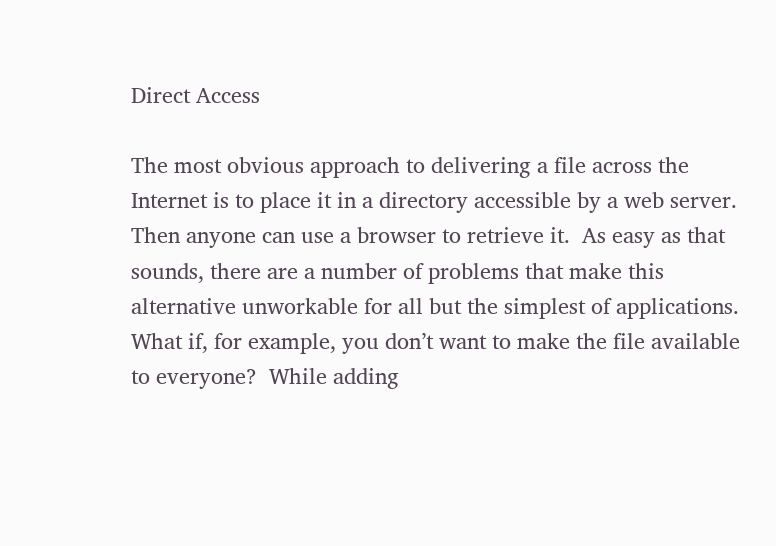Direct Access

The most obvious approach to delivering a file across the Internet is to place it in a directory accessible by a web server.  Then anyone can use a browser to retrieve it.  As easy as that sounds, there are a number of problems that make this alternative unworkable for all but the simplest of applications.  What if, for example, you don’t want to make the file available to everyone?  While adding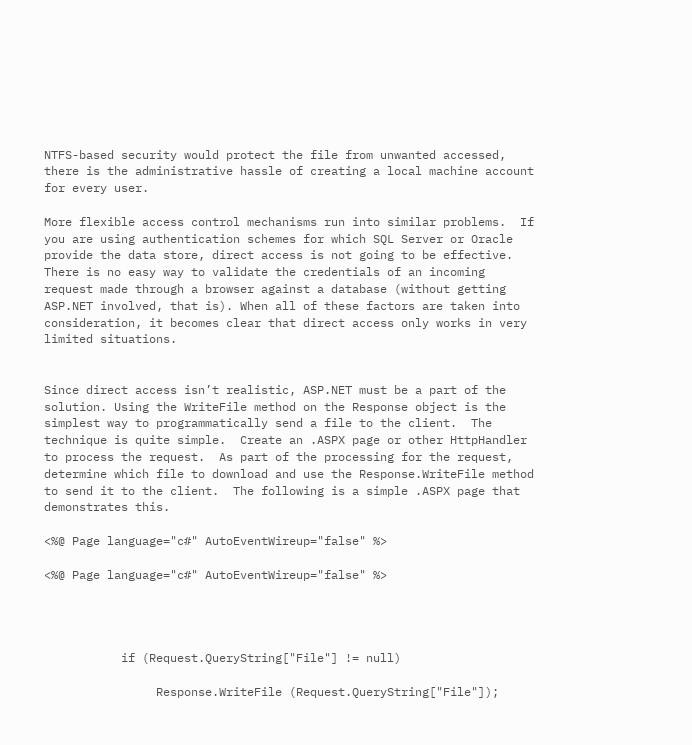NTFS-based security would protect the file from unwanted accessed, there is the administrative hassle of creating a local machine account for every user.

More flexible access control mechanisms run into similar problems.  If you are using authentication schemes for which SQL Server or Oracle provide the data store, direct access is not going to be effective.  There is no easy way to validate the credentials of an incoming request made through a browser against a database (without getting ASP.NET involved, that is). When all of these factors are taken into consideration, it becomes clear that direct access only works in very limited situations.


Since direct access isn’t realistic, ASP.NET must be a part of the solution. Using the WriteFile method on the Response object is the simplest way to programmatically send a file to the client.  The technique is quite simple.  Create an .ASPX page or other HttpHandler to process the request.  As part of the processing for the request, determine which file to download and use the Response.WriteFile method to send it to the client.  The following is a simple .ASPX page that demonstrates this.

<%@ Page language="c#" AutoEventWireup="false" %>

<%@ Page language="c#" AutoEventWireup="false" %>




           if (Request.QueryString["File"] != null)

                Response.WriteFile (Request.QueryString["File"]);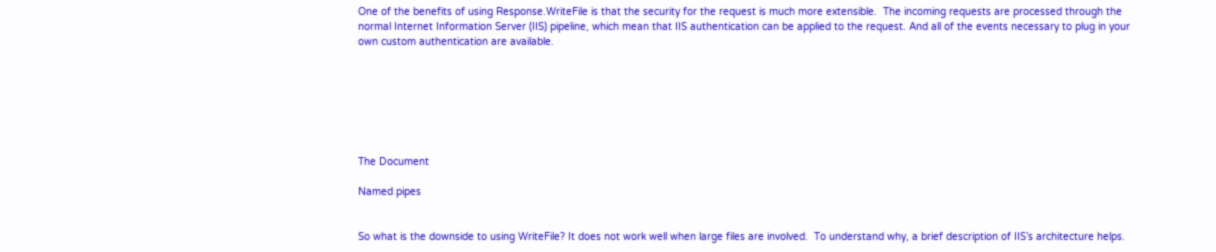One of the benefits of using Response.WriteFile is that the security for the request is much more extensible.  The incoming requests are processed through the normal Internet Information Server (IIS) pipeline, which mean that IIS authentication can be applied to the request. And all of the events necessary to plug in your own custom authentication are available.







The Document

Named pipes


So what is the downside to using WriteFile? It does not work well when large files are involved.  To understand why, a brief description of IIS’s architecture helps.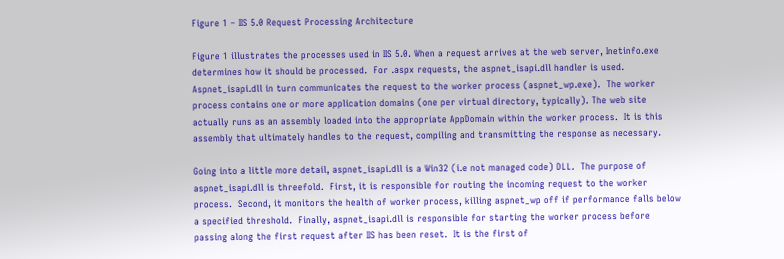Figure 1 – IIS 5.0 Request Processing Architecture

Figure 1 illustrates the processes used in IIS 5.0. When a request arrives at the web server, Inetinfo.exe determines how it should be processed.  For .aspx requests, the aspnet_isapi.dll handler is used.  Aspnet_isapi.dll in turn communicates the request to the worker process (aspnet_wp.exe).  The worker process contains one or more application domains (one per virtual directory, typically). The web site actually runs as an assembly loaded into the appropriate AppDomain within the worker process.  It is this assembly that ultimately handles to the request, compiling and transmitting the response as necessary.

Going into a little more detail, aspnet_isapi.dll is a Win32 (i.e not managed code) DLL.  The purpose of aspnet_isapi.dll is threefold.  First, it is responsible for routing the incoming request to the worker process.  Second, it monitors the health of worker process, killing aspnet_wp off if performance falls below a specified threshold.  Finally, aspnet_isapi.dll is responsible for starting the worker process before passing along the first request after IIS has been reset.  It is the first of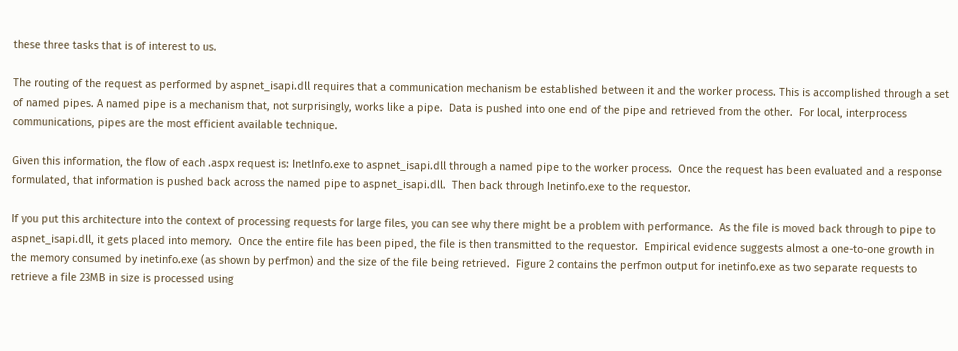these three tasks that is of interest to us.

The routing of the request as performed by aspnet_isapi.dll requires that a communication mechanism be established between it and the worker process. This is accomplished through a set of named pipes. A named pipe is a mechanism that, not surprisingly, works like a pipe.  Data is pushed into one end of the pipe and retrieved from the other.  For local, interprocess communications, pipes are the most efficient available technique.

Given this information, the flow of each .aspx request is: InetInfo.exe to aspnet_isapi.dll through a named pipe to the worker process.  Once the request has been evaluated and a response formulated, that information is pushed back across the named pipe to aspnet_isapi.dll.  Then back through Inetinfo.exe to the requestor.

If you put this architecture into the context of processing requests for large files, you can see why there might be a problem with performance.  As the file is moved back through to pipe to aspnet_isapi.dll, it gets placed into memory.  Once the entire file has been piped, the file is then transmitted to the requestor.  Empirical evidence suggests almost a one-to-one growth in the memory consumed by inetinfo.exe (as shown by perfmon) and the size of the file being retrieved.  Figure 2 contains the perfmon output for inetinfo.exe as two separate requests to retrieve a file 23MB in size is processed using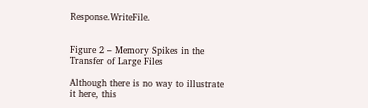Response.WriteFile.


Figure 2 – Memory Spikes in the Transfer of Large Files

Although there is no way to illustrate it here, this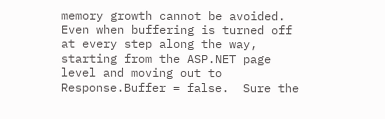memory growth cannot be avoided.  Even when buffering is turned off at every step along the way, starting from the ASP.NET page level and moving out to Response.Buffer = false.  Sure the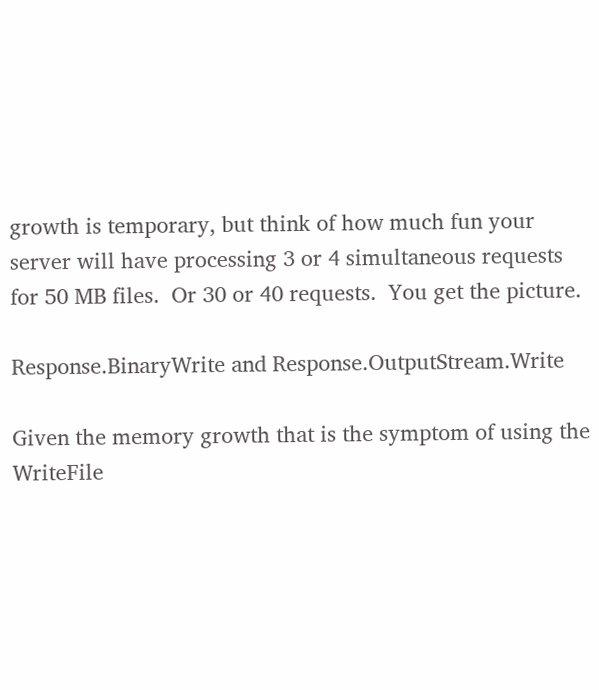growth is temporary, but think of how much fun your server will have processing 3 or 4 simultaneous requests for 50 MB files.  Or 30 or 40 requests.  You get the picture.

Response.BinaryWrite and Response.OutputStream.Write

Given the memory growth that is the symptom of using the WriteFile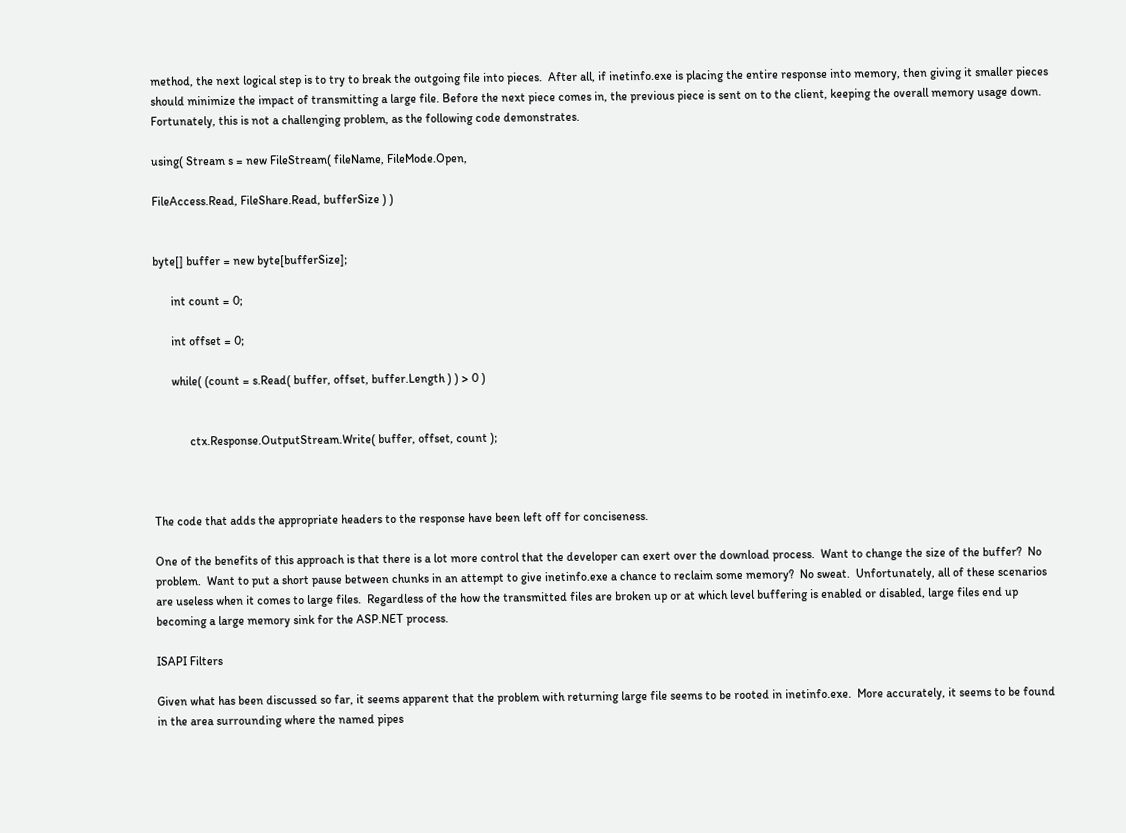method, the next logical step is to try to break the outgoing file into pieces.  After all, if inetinfo.exe is placing the entire response into memory, then giving it smaller pieces should minimize the impact of transmitting a large file. Before the next piece comes in, the previous piece is sent on to the client, keeping the overall memory usage down. Fortunately, this is not a challenging problem, as the following code demonstrates.

using( Stream s = new FileStream( fileName, FileMode.Open,

FileAccess.Read, FileShare.Read, bufferSize ) )


byte[] buffer = new byte[bufferSize];

      int count = 0;

      int offset = 0;

      while( (count = s.Read( buffer, offset, buffer.Length ) ) > 0 )


            ctx.Response.OutputStream.Write( buffer, offset, count );



The code that adds the appropriate headers to the response have been left off for conciseness.

One of the benefits of this approach is that there is a lot more control that the developer can exert over the download process.  Want to change the size of the buffer?  No problem.  Want to put a short pause between chunks in an attempt to give inetinfo.exe a chance to reclaim some memory?  No sweat.  Unfortunately, all of these scenarios are useless when it comes to large files.  Regardless of the how the transmitted files are broken up or at which level buffering is enabled or disabled, large files end up becoming a large memory sink for the ASP.NET process.

ISAPI Filters

Given what has been discussed so far, it seems apparent that the problem with returning large file seems to be rooted in inetinfo.exe.  More accurately, it seems to be found in the area surrounding where the named pipes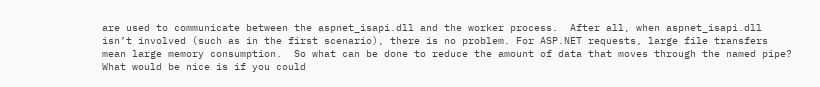are used to communicate between the aspnet_isapi.dll and the worker process.  After all, when aspnet_isapi.dll isn’t involved (such as in the first scenario), there is no problem. For ASP.NET requests, large file transfers mean large memory consumption.  So what can be done to reduce the amount of data that moves through the named pipe?  What would be nice is if you could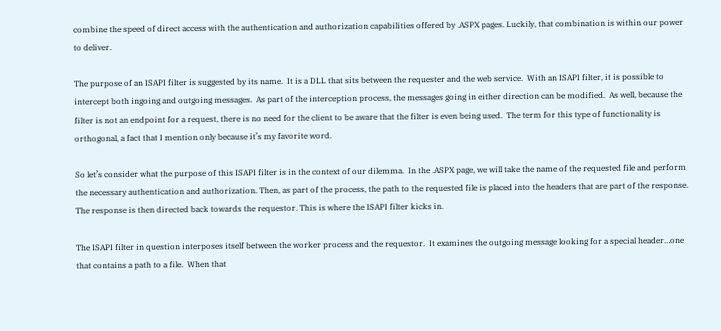combine the speed of direct access with the authentication and authorization capabilities offered by .ASPX pages. Luckily, that combination is within our power to deliver.

The purpose of an ISAPI filter is suggested by its name.  It is a DLL that sits between the requester and the web service.  With an ISAPI filter, it is possible to intercept both ingoing and outgoing messages.  As part of the interception process, the messages going in either direction can be modified.  As well, because the filter is not an endpoint for a request, there is no need for the client to be aware that the filter is even being used.  The term for this type of functionality is orthogonal, a fact that I mention only because it’s my favorite word.

So let’s consider what the purpose of this ISAPI filter is in the context of our dilemma.  In the .ASPX page, we will take the name of the requested file and perform the necessary authentication and authorization. Then, as part of the process, the path to the requested file is placed into the headers that are part of the response.  The response is then directed back towards the requestor. This is where the ISAPI filter kicks in.

The ISAPI filter in question interposes itself between the worker process and the requestor.  It examines the outgoing message looking for a special header…one that contains a path to a file.  When that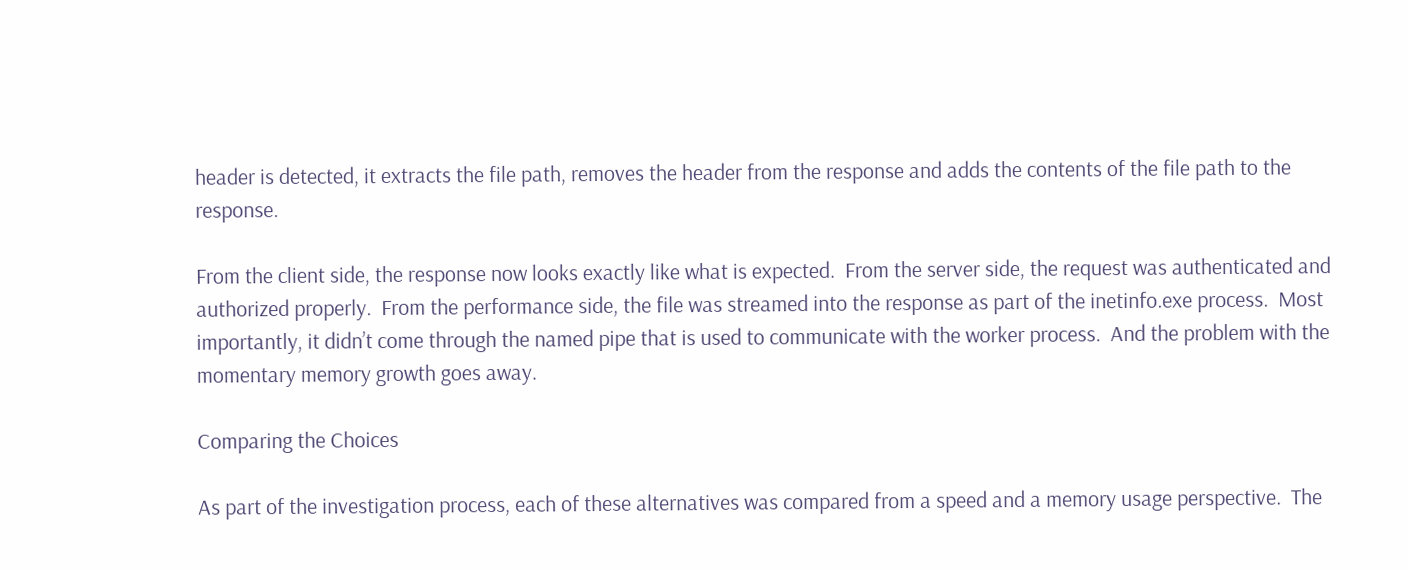header is detected, it extracts the file path, removes the header from the response and adds the contents of the file path to the response.

From the client side, the response now looks exactly like what is expected.  From the server side, the request was authenticated and authorized properly.  From the performance side, the file was streamed into the response as part of the inetinfo.exe process.  Most importantly, it didn’t come through the named pipe that is used to communicate with the worker process.  And the problem with the momentary memory growth goes away.

Comparing the Choices

As part of the investigation process, each of these alternatives was compared from a speed and a memory usage perspective.  The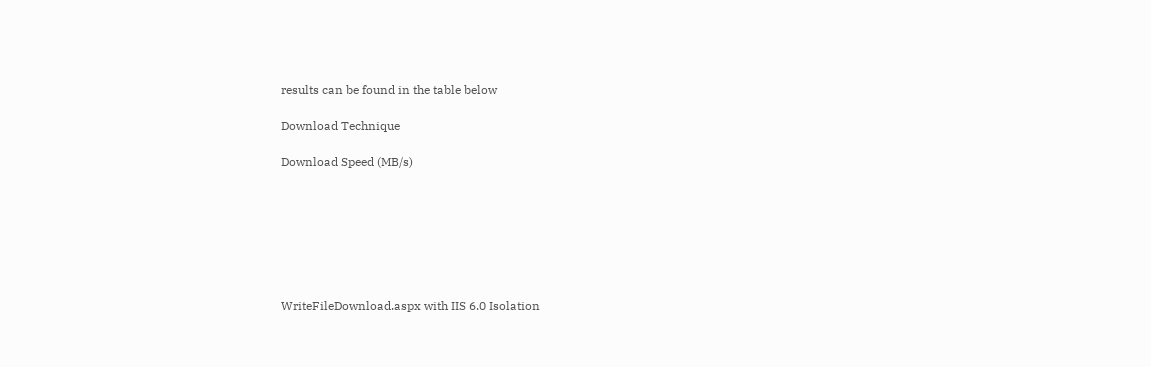results can be found in the table below

Download Technique

Download Speed (MB/s)







WriteFileDownload.aspx with IIS 6.0 Isolation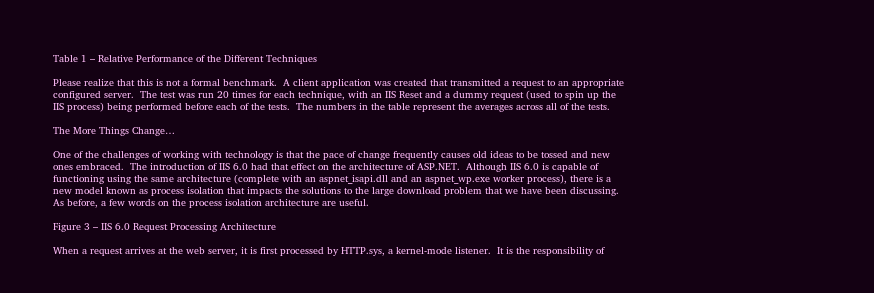Table 1 – Relative Performance of the Different Techniques

Please realize that this is not a formal benchmark.  A client application was created that transmitted a request to an appropriate configured server.  The test was run 20 times for each technique, with an IIS Reset and a dummy request (used to spin up the IIS process) being performed before each of the tests.  The numbers in the table represent the averages across all of the tests.

The More Things Change…

One of the challenges of working with technology is that the pace of change frequently causes old ideas to be tossed and new ones embraced.  The introduction of IIS 6.0 had that effect on the architecture of ASP.NET.  Although IIS 6.0 is capable of functioning using the same architecture (complete with an aspnet_isapi.dll and an aspnet_wp.exe worker process), there is a new model known as process isolation that impacts the solutions to the large download problem that we have been discussing.  As before, a few words on the process isolation architecture are useful.

Figure 3 – IIS 6.0 Request Processing Architecture

When a request arrives at the web server, it is first processed by HTTP.sys, a kernel-mode listener.  It is the responsibility of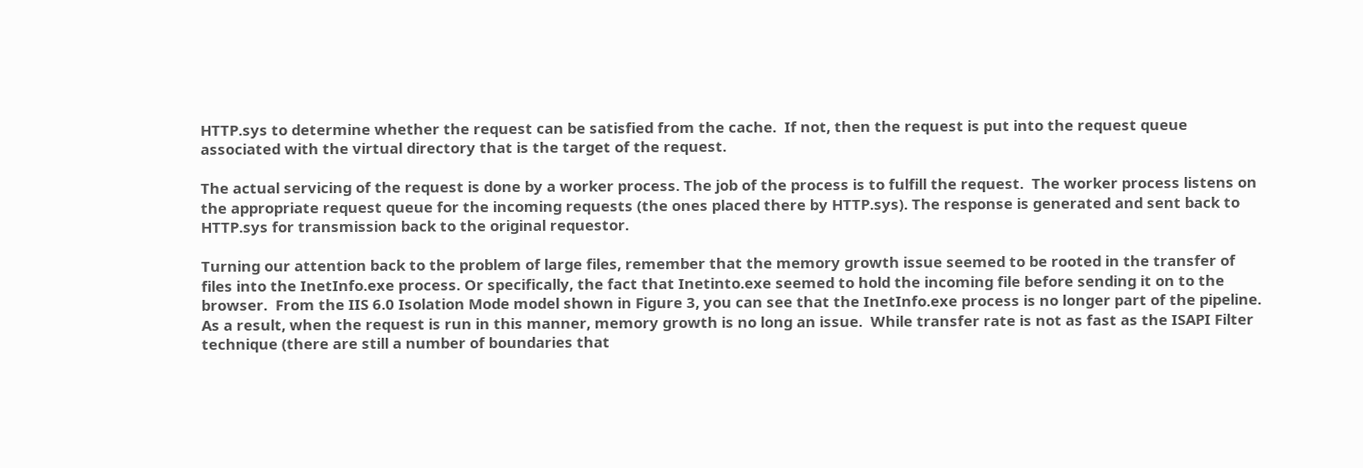HTTP.sys to determine whether the request can be satisfied from the cache.  If not, then the request is put into the request queue associated with the virtual directory that is the target of the request.

The actual servicing of the request is done by a worker process. The job of the process is to fulfill the request.  The worker process listens on the appropriate request queue for the incoming requests (the ones placed there by HTTP.sys). The response is generated and sent back to HTTP.sys for transmission back to the original requestor.

Turning our attention back to the problem of large files, remember that the memory growth issue seemed to be rooted in the transfer of files into the InetInfo.exe process. Or specifically, the fact that Inetinto.exe seemed to hold the incoming file before sending it on to the browser.  From the IIS 6.0 Isolation Mode model shown in Figure 3, you can see that the InetInfo.exe process is no longer part of the pipeline.  As a result, when the request is run in this manner, memory growth is no long an issue.  While transfer rate is not as fast as the ISAPI Filter technique (there are still a number of boundaries that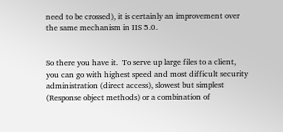need to be crossed), it is certainly an improvement over the same mechanism in IIS 5.0.


So there you have it.  To serve up large files to a client, you can go with highest speed and most difficult security administration (direct access), slowest but simplest (Response object methods) or a combination of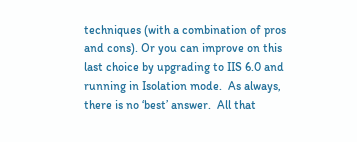techniques (with a combination of pros and cons). Or you can improve on this last choice by upgrading to IIS 6.0 and running in Isolation mode.  As always, there is no ‘best’ answer.  All that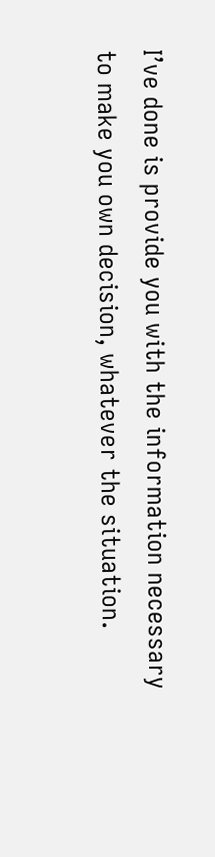I’ve done is provide you with the information necessary to make you own decision, whatever the situation.